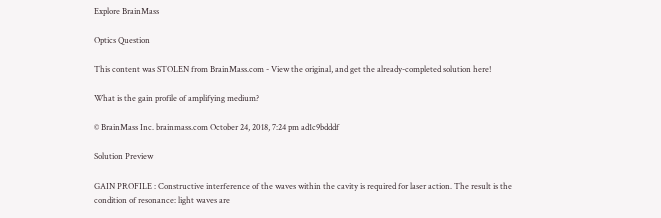Explore BrainMass

Optics Question

This content was STOLEN from BrainMass.com - View the original, and get the already-completed solution here!

What is the gain profile of amplifying medium?

© BrainMass Inc. brainmass.com October 24, 2018, 7:24 pm ad1c9bdddf

Solution Preview

GAIN PROFILE : Constructive interference of the waves within the cavity is required for laser action. The result is the condition of resonance: light waves are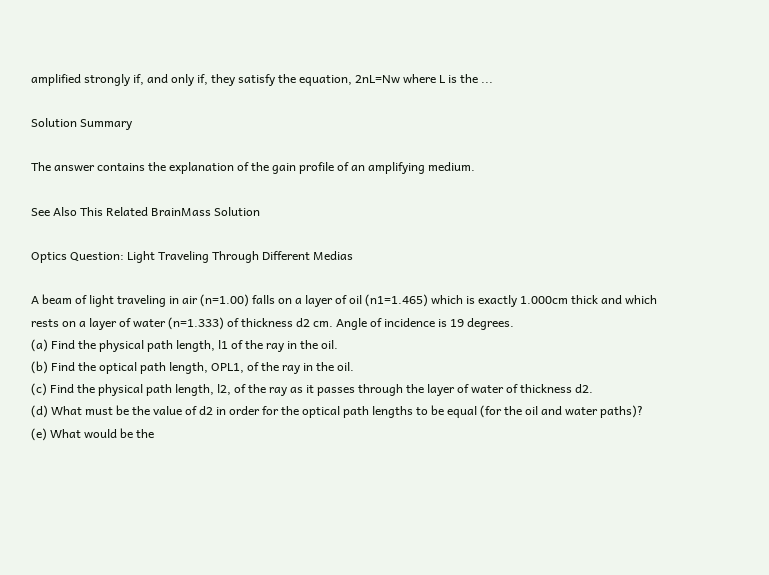amplified strongly if, and only if, they satisfy the equation, 2nL=Nw where L is the ...

Solution Summary

The answer contains the explanation of the gain profile of an amplifying medium.

See Also This Related BrainMass Solution

Optics Question: Light Traveling Through Different Medias

A beam of light traveling in air (n=1.00) falls on a layer of oil (n1=1.465) which is exactly 1.000cm thick and which rests on a layer of water (n=1.333) of thickness d2 cm. Angle of incidence is 19 degrees.
(a) Find the physical path length, l1 of the ray in the oil.
(b) Find the optical path length, OPL1, of the ray in the oil.
(c) Find the physical path length, l2, of the ray as it passes through the layer of water of thickness d2.
(d) What must be the value of d2 in order for the optical path lengths to be equal (for the oil and water paths)?
(e) What would be the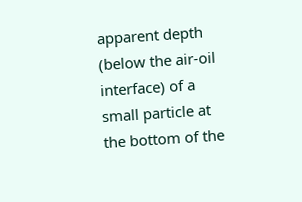apparent depth (below the air-oil interface) of a small particle at the bottom of the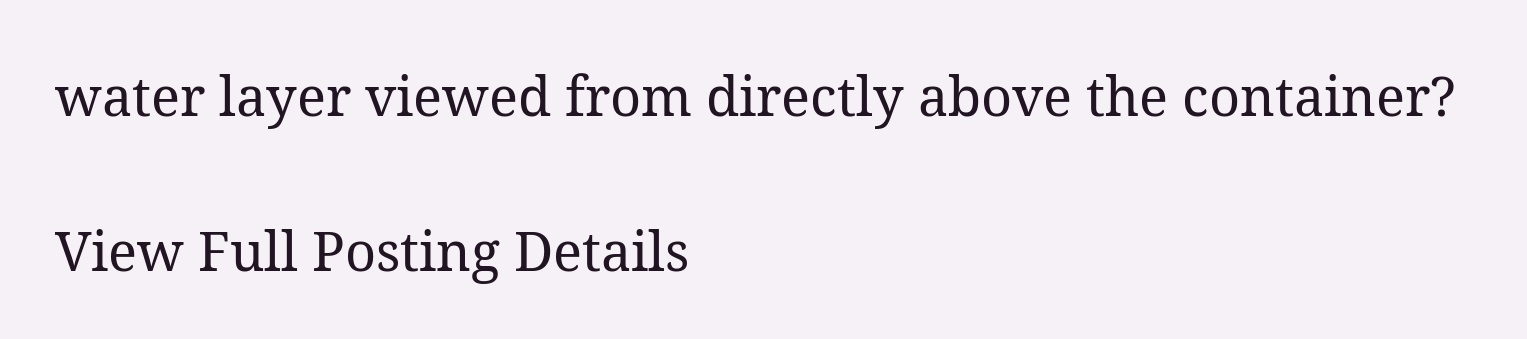water layer viewed from directly above the container?

View Full Posting Details